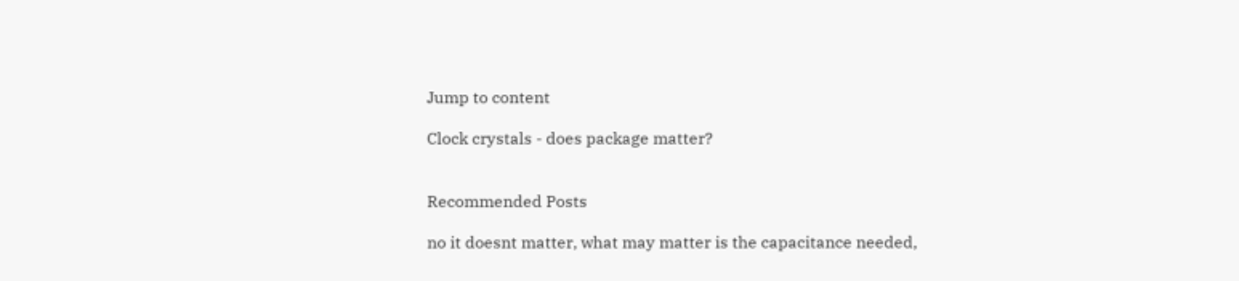Jump to content

Clock crystals - does package matter?


Recommended Posts

no it doesnt matter, what may matter is the capacitance needed,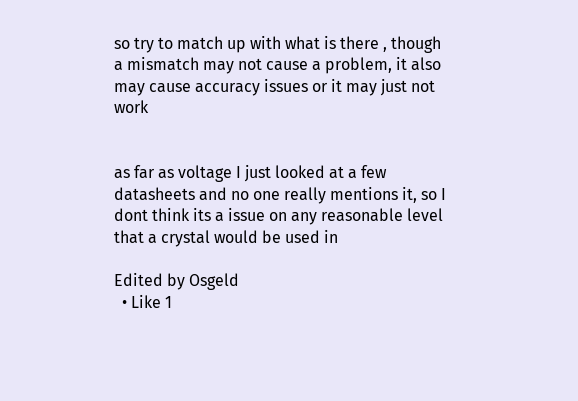so try to match up with what is there , though a mismatch may not cause a problem, it also may cause accuracy issues or it may just not work


as far as voltage I just looked at a few datasheets and no one really mentions it, so I dont think its a issue on any reasonable level that a crystal would be used in

Edited by Osgeld
  • Like 1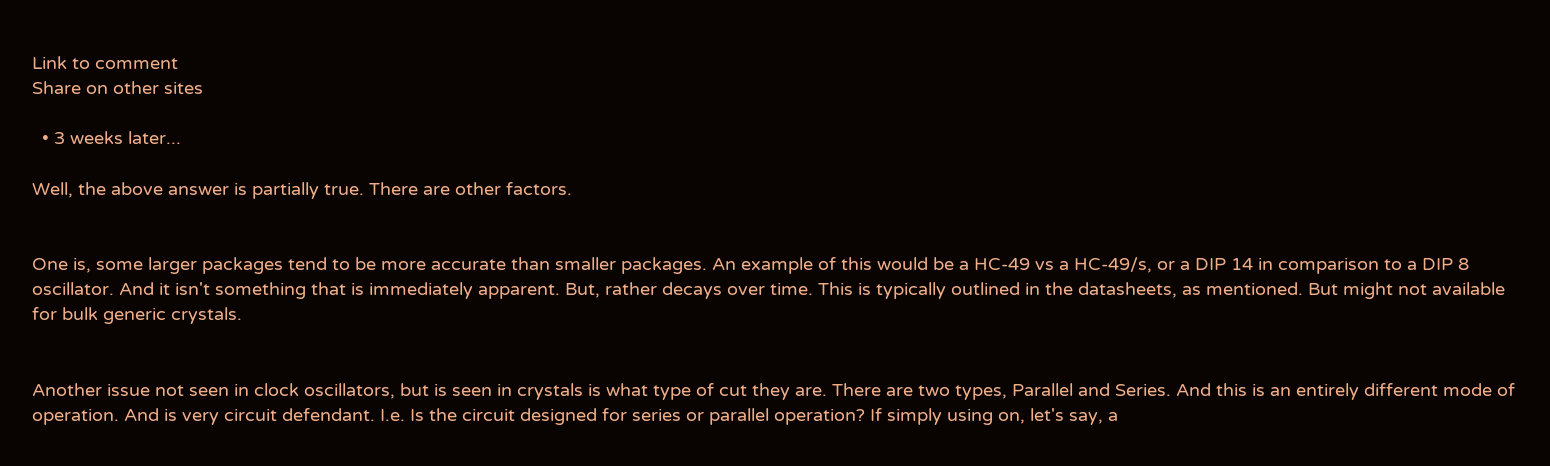Link to comment
Share on other sites

  • 3 weeks later...

Well, the above answer is partially true. There are other factors.


One is, some larger packages tend to be more accurate than smaller packages. An example of this would be a HC-49 vs a HC-49/s, or a DIP 14 in comparison to a DIP 8 oscillator. And it isn't something that is immediately apparent. But, rather decays over time. This is typically outlined in the datasheets, as mentioned. But might not available for bulk generic crystals.


Another issue not seen in clock oscillators, but is seen in crystals is what type of cut they are. There are two types, Parallel and Series. And this is an entirely different mode of operation. And is very circuit defendant. I.e. Is the circuit designed for series or parallel operation? If simply using on, let's say, a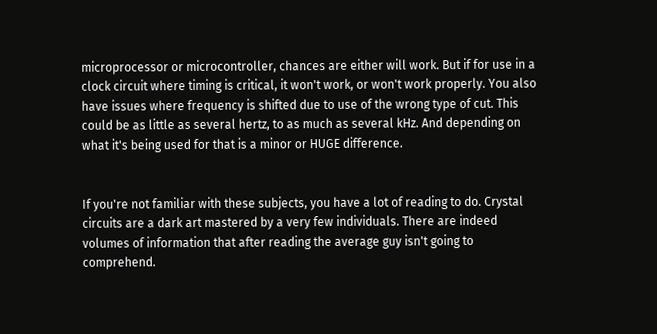microprocessor or microcontroller, chances are either will work. But if for use in a clock circuit where timing is critical, it won't work, or won't work properly. You also have issues where frequency is shifted due to use of the wrong type of cut. This could be as little as several hertz, to as much as several kHz. And depending on what it's being used for that is a minor or HUGE difference.


If you're not familiar with these subjects, you have a lot of reading to do. Crystal circuits are a dark art mastered by a very few individuals. There are indeed volumes of information that after reading the average guy isn't going to comprehend.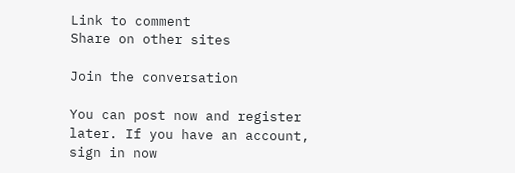Link to comment
Share on other sites

Join the conversation

You can post now and register later. If you have an account, sign in now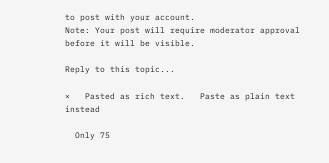to post with your account.
Note: Your post will require moderator approval before it will be visible.

Reply to this topic...

×   Pasted as rich text.   Paste as plain text instead

  Only 75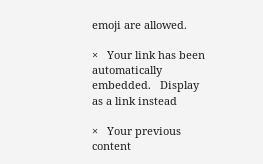emoji are allowed.

×   Your link has been automatically embedded.   Display as a link instead

×   Your previous content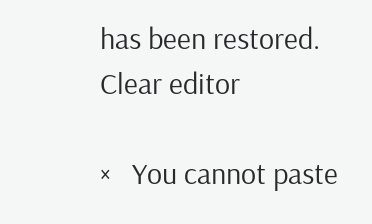has been restored.   Clear editor

×   You cannot paste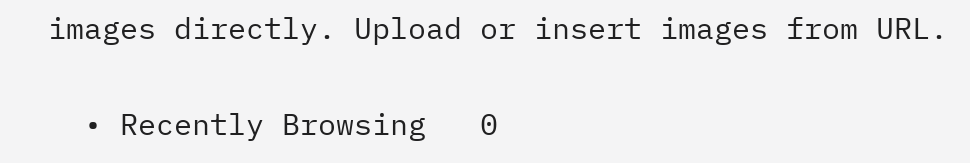images directly. Upload or insert images from URL.

  • Recently Browsing   0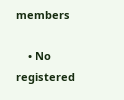members

    • No registered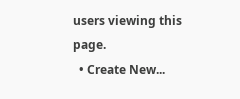users viewing this page.
  • Create New...